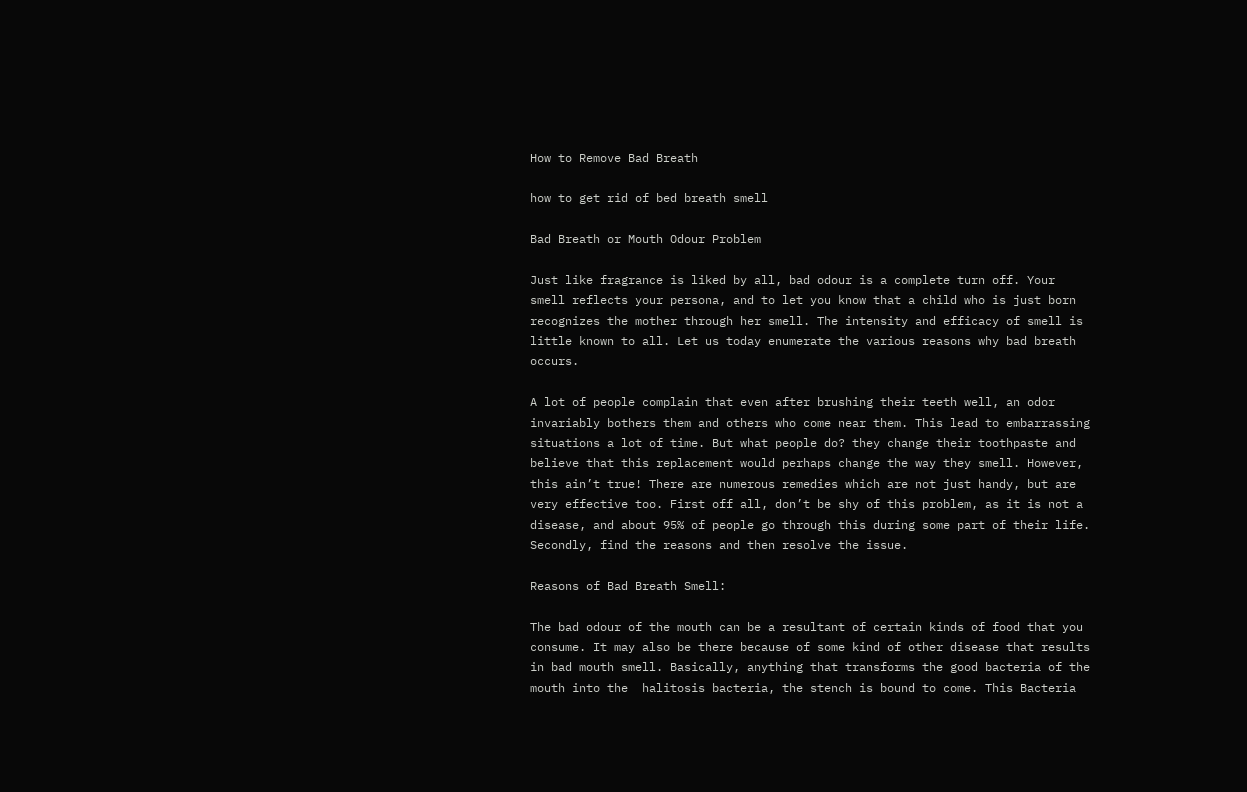How to Remove Bad Breath

how to get rid of bed breath smell

Bad Breath or Mouth Odour Problem

Just like fragrance is liked by all, bad odour is a complete turn off. Your smell reflects your persona, and to let you know that a child who is just born recognizes the mother through her smell. The intensity and efficacy of smell is little known to all. Let us today enumerate the various reasons why bad breath occurs.

A lot of people complain that even after brushing their teeth well, an odor invariably bothers them and others who come near them. This lead to embarrassing situations a lot of time. But what people do? they change their toothpaste and believe that this replacement would perhaps change the way they smell. However, this ain’t true! There are numerous remedies which are not just handy, but are very effective too. First off all, don’t be shy of this problem, as it is not a disease, and about 95% of people go through this during some part of their life. Secondly, find the reasons and then resolve the issue.

Reasons of Bad Breath Smell:

The bad odour of the mouth can be a resultant of certain kinds of food that you consume. It may also be there because of some kind of other disease that results in bad mouth smell. Basically, anything that transforms the good bacteria of the mouth into the  halitosis bacteria, the stench is bound to come. This Bacteria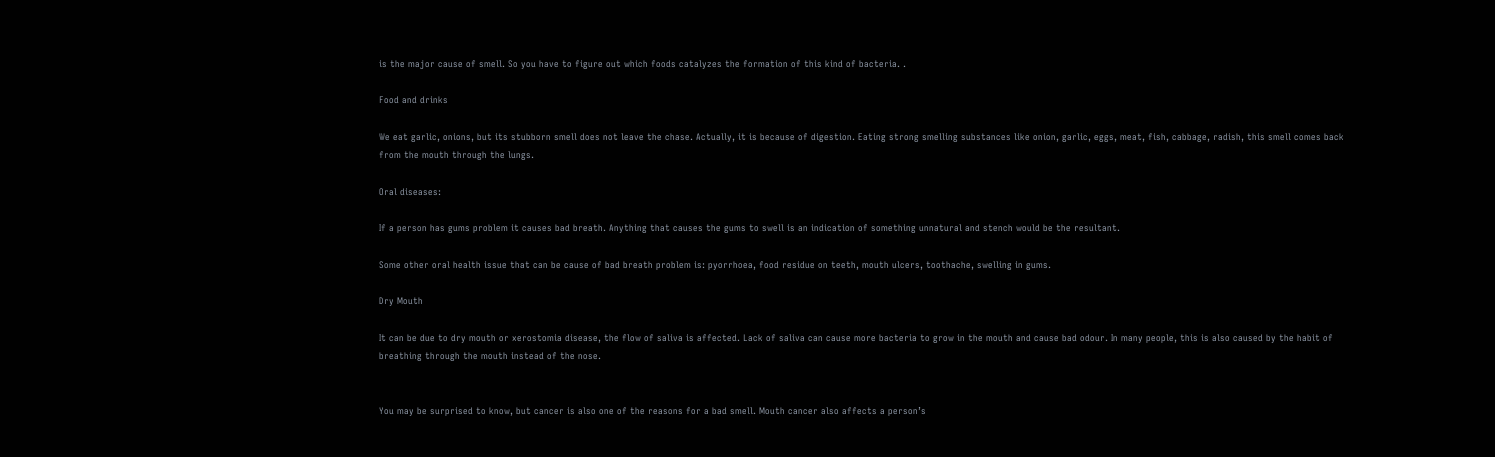is the major cause of smell. So you have to figure out which foods catalyzes the formation of this kind of bacteria. .

Food and drinks

We eat garlic, onions, but its stubborn smell does not leave the chase. Actually, it is because of digestion. Eating strong smelling substances like onion, garlic, eggs, meat, fish, cabbage, radish, this smell comes back from the mouth through the lungs.

Oral diseases:

If a person has gums problem it causes bad breath. Anything that causes the gums to swell is an indication of something unnatural and stench would be the resultant.

Some other oral health issue that can be cause of bad breath problem is: pyorrhoea, food residue on teeth, mouth ulcers, toothache, swelling in gums.

Dry Mouth

It can be due to dry mouth or xerostomia disease, the flow of saliva is affected. Lack of saliva can cause more bacteria to grow in the mouth and cause bad odour. In many people, this is also caused by the habit of breathing through the mouth instead of the nose.


You may be surprised to know, but cancer is also one of the reasons for a bad smell. Mouth cancer also affects a person’s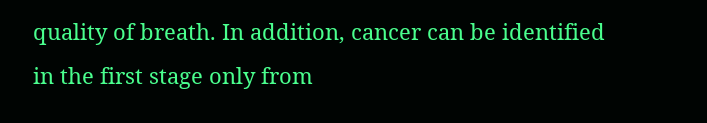quality of breath. In addition, cancer can be identified in the first stage only from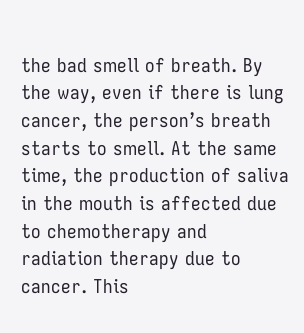the bad smell of breath. By the way, even if there is lung cancer, the person’s breath starts to smell. At the same time, the production of saliva in the mouth is affected due to chemotherapy and radiation therapy due to cancer. This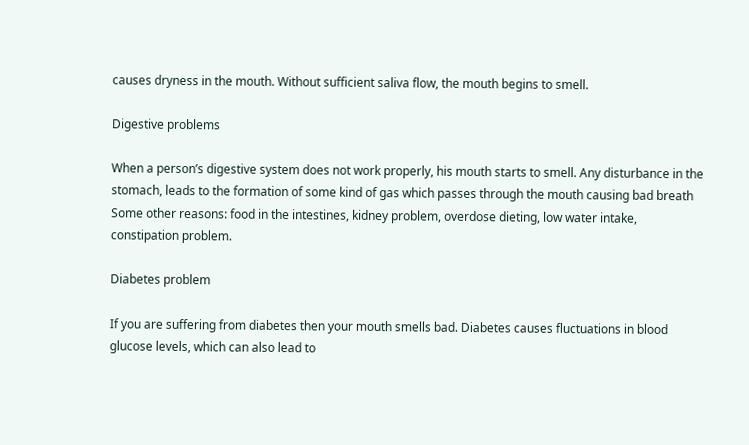causes dryness in the mouth. Without sufficient saliva flow, the mouth begins to smell.

Digestive problems

When a person’s digestive system does not work properly, his mouth starts to smell. Any disturbance in the stomach, leads to the formation of some kind of gas which passes through the mouth causing bad breath  Some other reasons: food in the intestines, kidney problem, overdose dieting, low water intake, constipation problem.

Diabetes problem

If you are suffering from diabetes then your mouth smells bad. Diabetes causes fluctuations in blood glucose levels, which can also lead to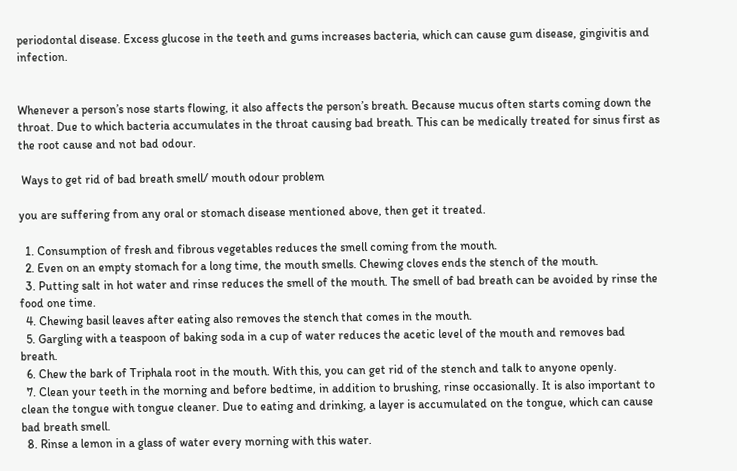periodontal disease. Excess glucose in the teeth and gums increases bacteria, which can cause gum disease, gingivitis and infection.


Whenever a person’s nose starts flowing, it also affects the person’s breath. Because mucus often starts coming down the throat. Due to which bacteria accumulates in the throat causing bad breath. This can be medically treated for sinus first as the root cause and not bad odour.

 Ways to get rid of bad breath smell/ mouth odour problem

you are suffering from any oral or stomach disease mentioned above, then get it treated.

  1. Consumption of fresh and fibrous vegetables reduces the smell coming from the mouth.
  2. Even on an empty stomach for a long time, the mouth smells. Chewing cloves ends the stench of the mouth.
  3. Putting salt in hot water and rinse reduces the smell of the mouth. The smell of bad breath can be avoided by rinse the food one time.
  4. Chewing basil leaves after eating also removes the stench that comes in the mouth.
  5. Gargling with a teaspoon of baking soda in a cup of water reduces the acetic level of the mouth and removes bad breath.
  6. Chew the bark of Triphala root in the mouth. With this, you can get rid of the stench and talk to anyone openly.
  7. Clean your teeth in the morning and before bedtime, in addition to brushing, rinse occasionally. It is also important to clean the tongue with tongue cleaner. Due to eating and drinking, a layer is accumulated on the tongue, which can cause bad breath smell.
  8. Rinse a lemon in a glass of water every morning with this water.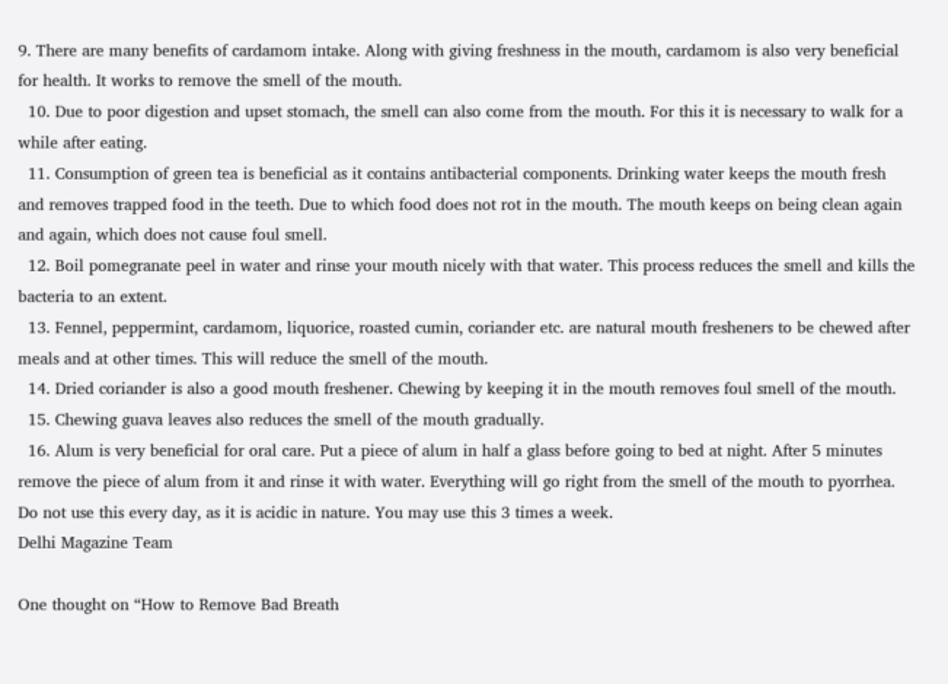9. There are many benefits of cardamom intake. Along with giving freshness in the mouth, cardamom is also very beneficial for health. It works to remove the smell of the mouth.
  10. Due to poor digestion and upset stomach, the smell can also come from the mouth. For this it is necessary to walk for a while after eating.
  11. Consumption of green tea is beneficial as it contains antibacterial components. Drinking water keeps the mouth fresh and removes trapped food in the teeth. Due to which food does not rot in the mouth. The mouth keeps on being clean again and again, which does not cause foul smell.
  12. Boil pomegranate peel in water and rinse your mouth nicely with that water. This process reduces the smell and kills the bacteria to an extent.
  13. Fennel, peppermint, cardamom, liquorice, roasted cumin, coriander etc. are natural mouth fresheners to be chewed after meals and at other times. This will reduce the smell of the mouth.
  14. Dried coriander is also a good mouth freshener. Chewing by keeping it in the mouth removes foul smell of the mouth.
  15. Chewing guava leaves also reduces the smell of the mouth gradually.
  16. Alum is very beneficial for oral care. Put a piece of alum in half a glass before going to bed at night. After 5 minutes remove the piece of alum from it and rinse it with water. Everything will go right from the smell of the mouth to pyorrhea. Do not use this every day, as it is acidic in nature. You may use this 3 times a week.
Delhi Magazine Team

One thought on “How to Remove Bad Breath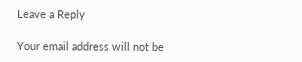Leave a Reply

Your email address will not be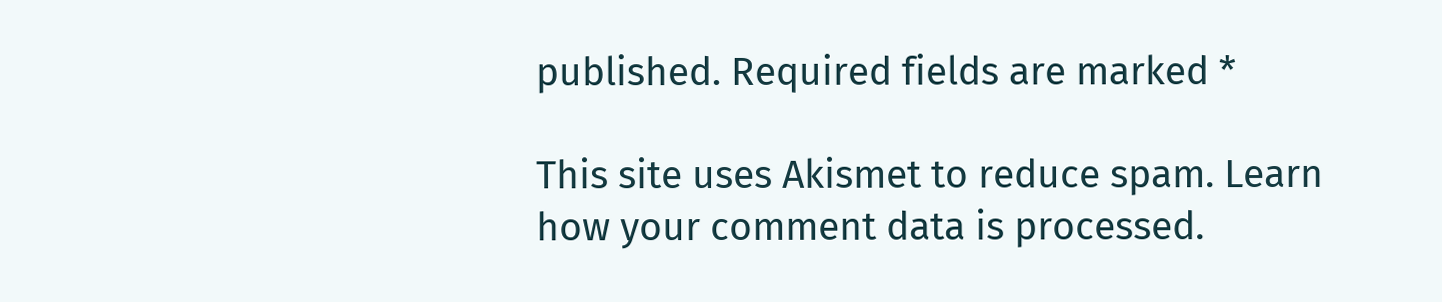published. Required fields are marked *

This site uses Akismet to reduce spam. Learn how your comment data is processed.